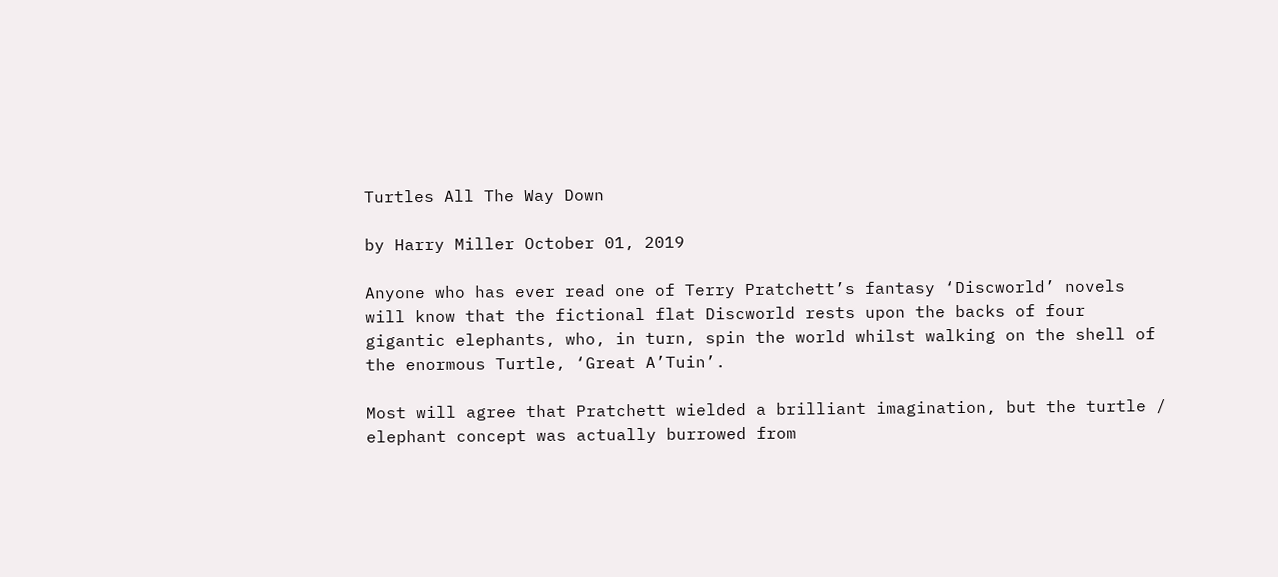Turtles All The Way Down

by Harry Miller October 01, 2019

Anyone who has ever read one of Terry Pratchett’s fantasy ‘Discworld’ novels will know that the fictional flat Discworld rests upon the backs of four gigantic elephants, who, in turn, spin the world whilst walking on the shell of the enormous Turtle, ‘Great A’Tuin’.

Most will agree that Pratchett wielded a brilliant imagination, but the turtle / elephant concept was actually burrowed from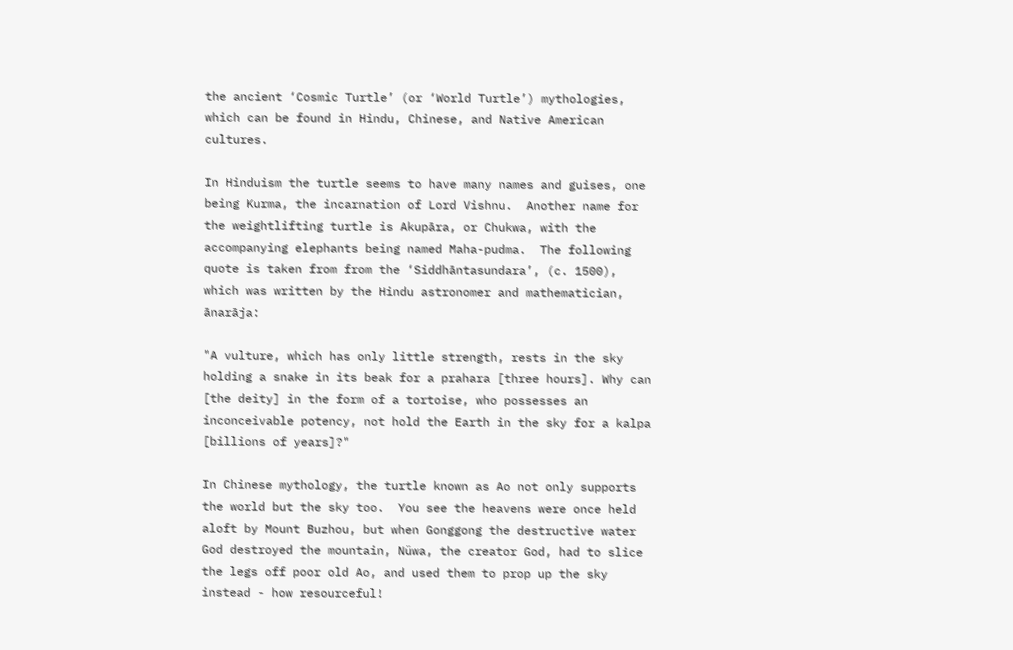the ancient ‘Cosmic Turtle’ (or ‘World Turtle’) mythologies, which can be found in Hindu, Chinese, and Native American cultures.

In Hinduism the turtle seems to have many names and guises, one being Kurma, the incarnation of Lord Vishnu.  Another name for the weightlifting turtle is Akupāra, or Chukwa, with the accompanying elephants being named Maha-pudma.  The following quote is taken from from the ‘Siddhāntasundara’, (c. 1500), which was written by the Hindu astronomer and mathematician, ānarāja:

"A vulture, which has only little strength, rests in the sky holding a snake in its beak for a prahara [three hours]. Why can [the deity] in the form of a tortoise, who possesses an inconceivable potency, not hold the Earth in the sky for a kalpa [billions of years]?"

In Chinese mythology, the turtle known as Ao not only supports the world but the sky too.  You see the heavens were once held aloft by Mount Buzhou, but when Gonggong the destructive water God destroyed the mountain, Nüwa, the creator God, had to slice the legs off poor old Ao, and used them to prop up the sky instead - how resourceful!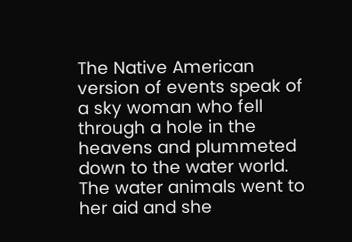The Native American version of events speak of a sky woman who fell through a hole in the heavens and plummeted down to the water world.  The water animals went to her aid and she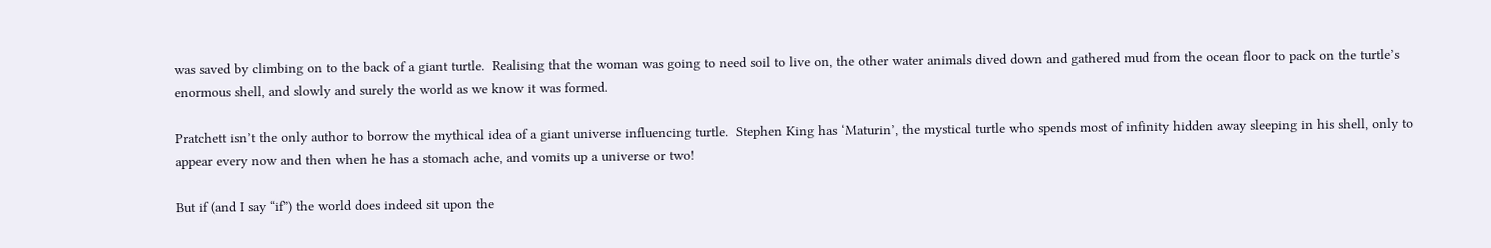was saved by climbing on to the back of a giant turtle.  Realising that the woman was going to need soil to live on, the other water animals dived down and gathered mud from the ocean floor to pack on the turtle’s enormous shell, and slowly and surely the world as we know it was formed.

Pratchett isn’t the only author to borrow the mythical idea of a giant universe influencing turtle.  Stephen King has ‘Maturin’, the mystical turtle who spends most of infinity hidden away sleeping in his shell, only to appear every now and then when he has a stomach ache, and vomits up a universe or two!

But if (and I say “if”) the world does indeed sit upon the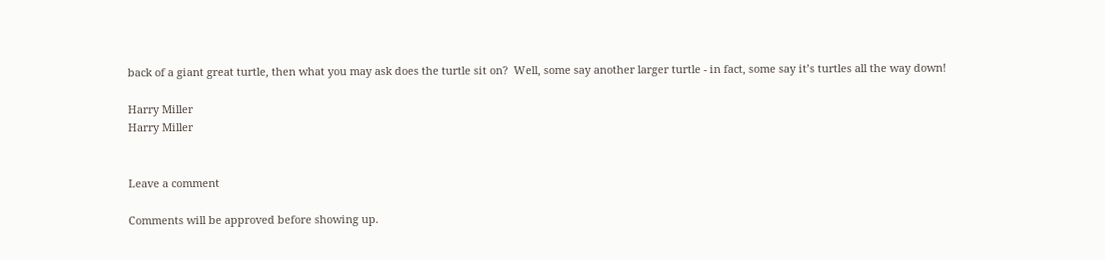back of a giant great turtle, then what you may ask does the turtle sit on?  Well, some say another larger turtle - in fact, some say it’s turtles all the way down!

Harry Miller
Harry Miller


Leave a comment

Comments will be approved before showing up.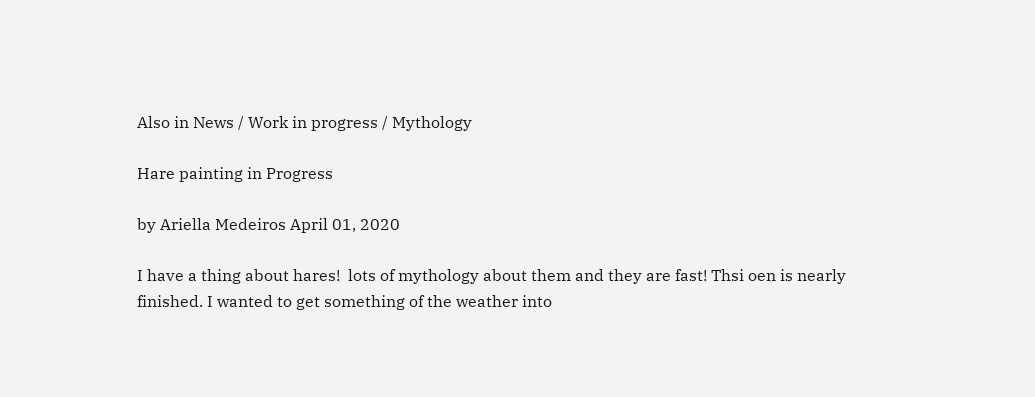Also in News / Work in progress / Mythology

Hare painting in Progress

by Ariella Medeiros April 01, 2020

I have a thing about hares!  lots of mythology about them and they are fast! Thsi oen is nearly finished. I wanted to get something of the weather into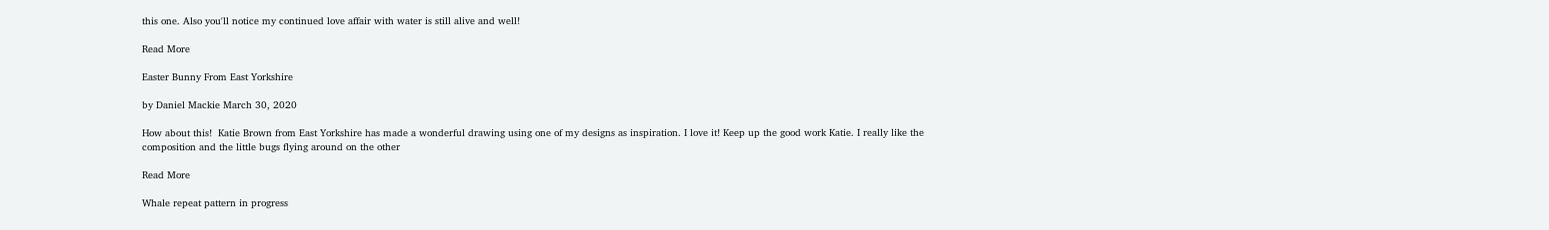this one. Also you'll notice my continued love affair with water is still alive and well!

Read More

Easter Bunny From East Yorkshire

by Daniel Mackie March 30, 2020

How about this!  Katie Brown from East Yorkshire has made a wonderful drawing using one of my designs as inspiration. I love it! Keep up the good work Katie. I really like the composition and the little bugs flying around on the other

Read More

Whale repeat pattern in progress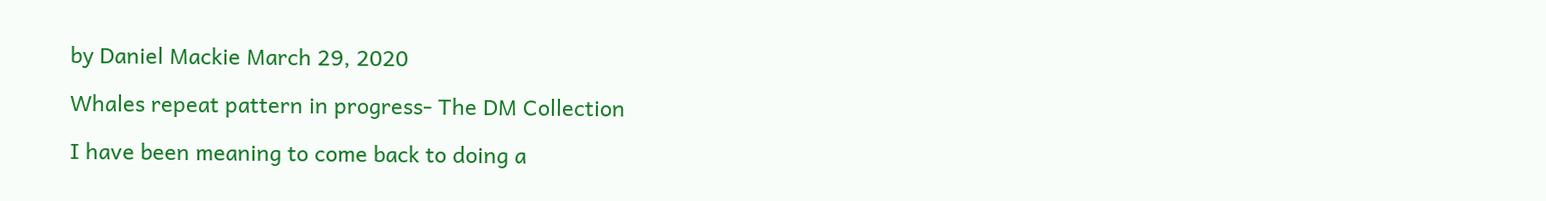by Daniel Mackie March 29, 2020

Whales repeat pattern in progress- The DM Collection

I have been meaning to come back to doing a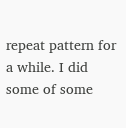repeat pattern for a while. I did some of some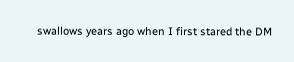swallows years ago when I first stared the DM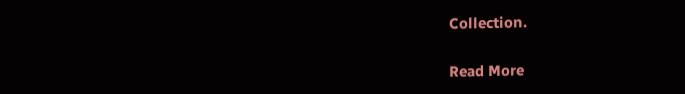Collection.

Read More